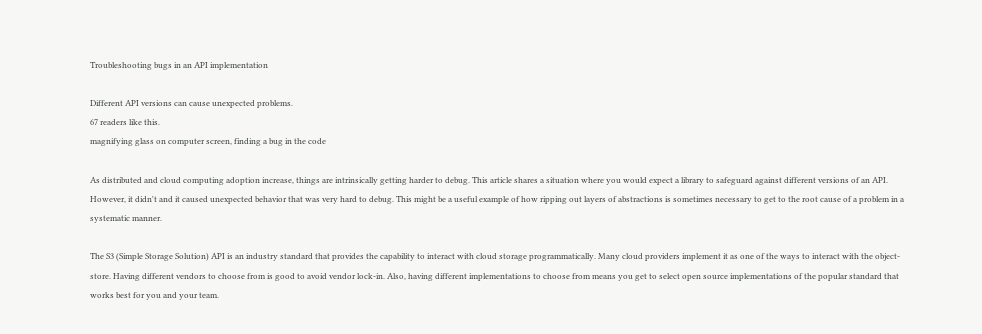Troubleshooting bugs in an API implementation

Different API versions can cause unexpected problems.
67 readers like this.
magnifying glass on computer screen, finding a bug in the code

As distributed and cloud computing adoption increase, things are intrinsically getting harder to debug. This article shares a situation where you would expect a library to safeguard against different versions of an API. However, it didn't and it caused unexpected behavior that was very hard to debug. This might be a useful example of how ripping out layers of abstractions is sometimes necessary to get to the root cause of a problem in a systematic manner.

The S3 (Simple Storage Solution) API is an industry standard that provides the capability to interact with cloud storage programmatically. Many cloud providers implement it as one of the ways to interact with the object-store. Having different vendors to choose from is good to avoid vendor lock-in. Also, having different implementations to choose from means you get to select open source implementations of the popular standard that works best for you and your team.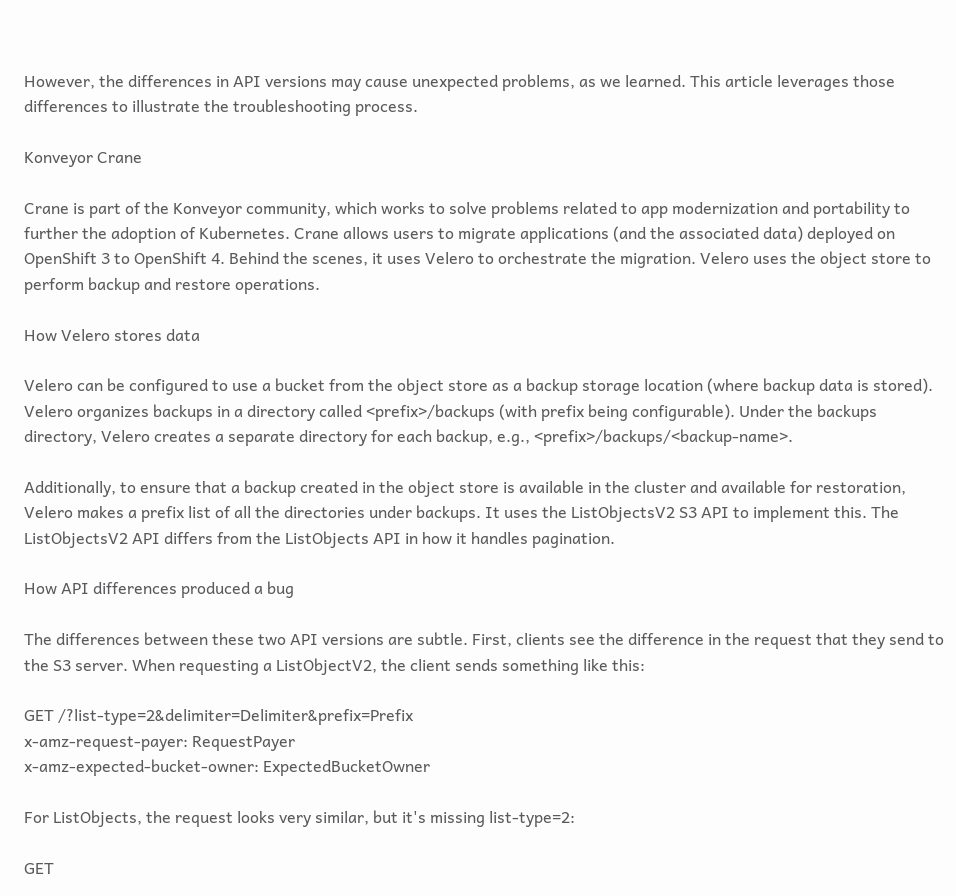However, the differences in API versions may cause unexpected problems, as we learned. This article leverages those differences to illustrate the troubleshooting process.

Konveyor Crane

Crane is part of the Konveyor community, which works to solve problems related to app modernization and portability to further the adoption of Kubernetes. Crane allows users to migrate applications (and the associated data) deployed on OpenShift 3 to OpenShift 4. Behind the scenes, it uses Velero to orchestrate the migration. Velero uses the object store to perform backup and restore operations.

How Velero stores data

Velero can be configured to use a bucket from the object store as a backup storage location (where backup data is stored). Velero organizes backups in a directory called <prefix>/backups (with prefix being configurable). Under the backups directory, Velero creates a separate directory for each backup, e.g., <prefix>/backups/<backup-name>.

Additionally, to ensure that a backup created in the object store is available in the cluster and available for restoration, Velero makes a prefix list of all the directories under backups. It uses the ListObjectsV2 S3 API to implement this. The ListObjectsV2 API differs from the ListObjects API in how it handles pagination.

How API differences produced a bug

The differences between these two API versions are subtle. First, clients see the difference in the request that they send to the S3 server. When requesting a ListObjectV2, the client sends something like this:

GET /?list-type=2&delimiter=Delimiter&prefix=Prefix
x-amz-request-payer: RequestPayer
x-amz-expected-bucket-owner: ExpectedBucketOwner

For ListObjects, the request looks very similar, but it's missing list-type=2:

GET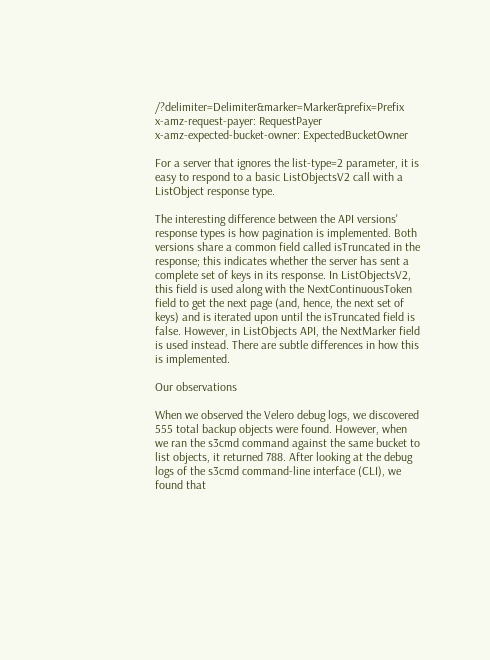/?delimiter=Delimiter&marker=Marker&prefix=Prefix
x-amz-request-payer: RequestPayer
x-amz-expected-bucket-owner: ExpectedBucketOwner

For a server that ignores the list-type=2 parameter, it is easy to respond to a basic ListObjectsV2 call with a ListObject response type.

The interesting difference between the API versions' response types is how pagination is implemented. Both versions share a common field called isTruncated in the response; this indicates whether the server has sent a complete set of keys in its response. In ListObjectsV2, this field is used along with the NextContinuousToken field to get the next page (and, hence, the next set of keys) and is iterated upon until the isTruncated field is false. However, in ListObjects API, the NextMarker field is used instead. There are subtle differences in how this is implemented.

Our observations

When we observed the Velero debug logs, we discovered 555 total backup objects were found. However, when we ran the s3cmd command against the same bucket to list objects, it returned 788. After looking at the debug logs of the s3cmd command-line interface (CLI), we found that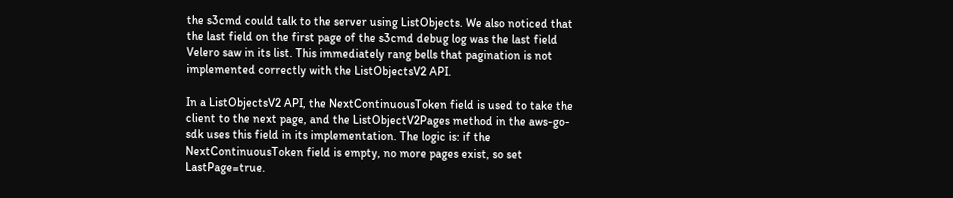the s3cmd could talk to the server using ListObjects. We also noticed that the last field on the first page of the s3cmd debug log was the last field Velero saw in its list. This immediately rang bells that pagination is not implemented correctly with the ListObjectsV2 API.

In a ListObjectsV2 API, the NextContinuousToken field is used to take the client to the next page, and the ListObjectV2Pages method in the aws-go-sdk uses this field in its implementation. The logic is: if the NextContinuousToken field is empty, no more pages exist, so set LastPage=true.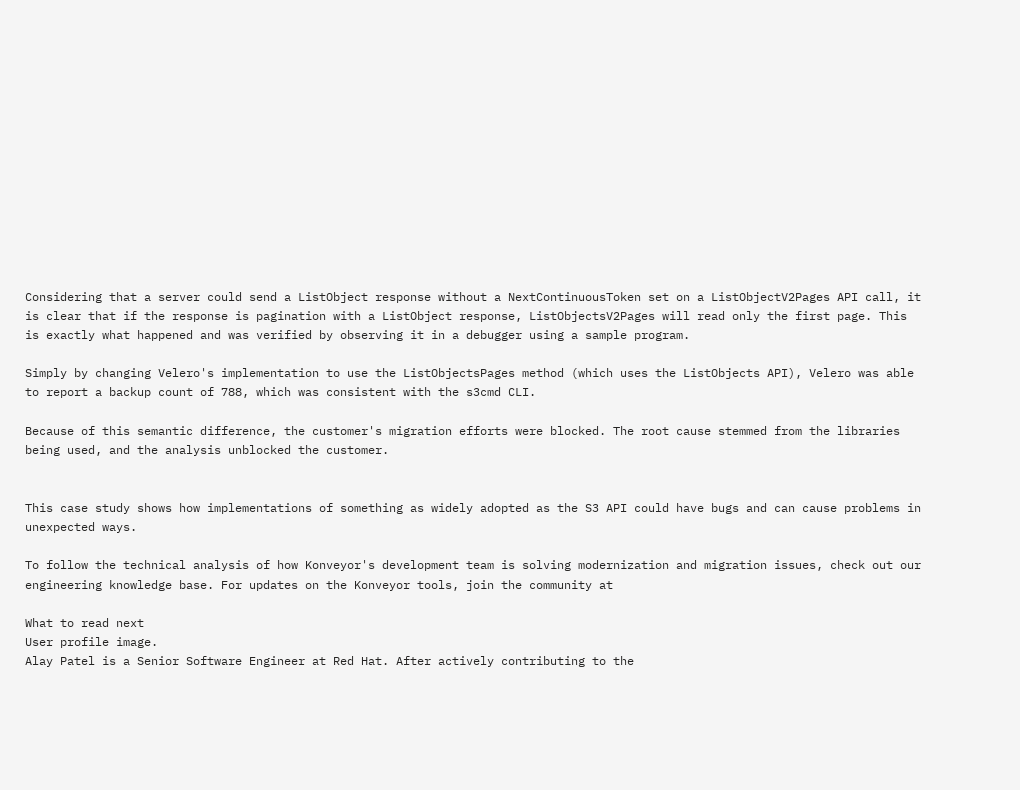Considering that a server could send a ListObject response without a NextContinuousToken set on a ListObjectV2Pages API call, it is clear that if the response is pagination with a ListObject response, ListObjectsV2Pages will read only the first page. This is exactly what happened and was verified by observing it in a debugger using a sample program.

Simply by changing Velero's implementation to use the ListObjectsPages method (which uses the ListObjects API), Velero was able to report a backup count of 788, which was consistent with the s3cmd CLI.

Because of this semantic difference, the customer's migration efforts were blocked. The root cause stemmed from the libraries being used, and the analysis unblocked the customer.


This case study shows how implementations of something as widely adopted as the S3 API could have bugs and can cause problems in unexpected ways.

To follow the technical analysis of how Konveyor's development team is solving modernization and migration issues, check out our engineering knowledge base. For updates on the Konveyor tools, join the community at

What to read next
User profile image.
Alay Patel is a Senior Software Engineer at Red Hat. After actively contributing to the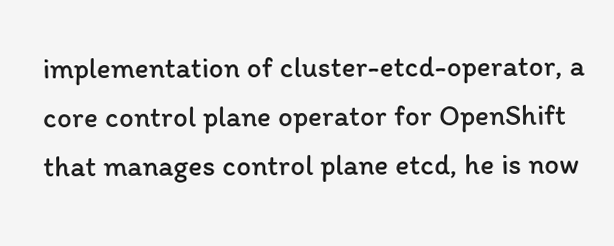implementation of cluster-etcd-operator, a core control plane operator for OpenShift that manages control plane etcd, he is now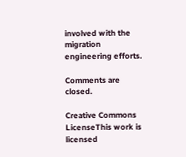involved with the migration engineering efforts.

Comments are closed.

Creative Commons LicenseThis work is licensed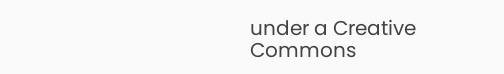under a Creative Commons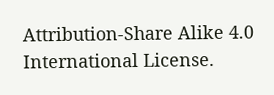Attribution-Share Alike 4.0 International License.